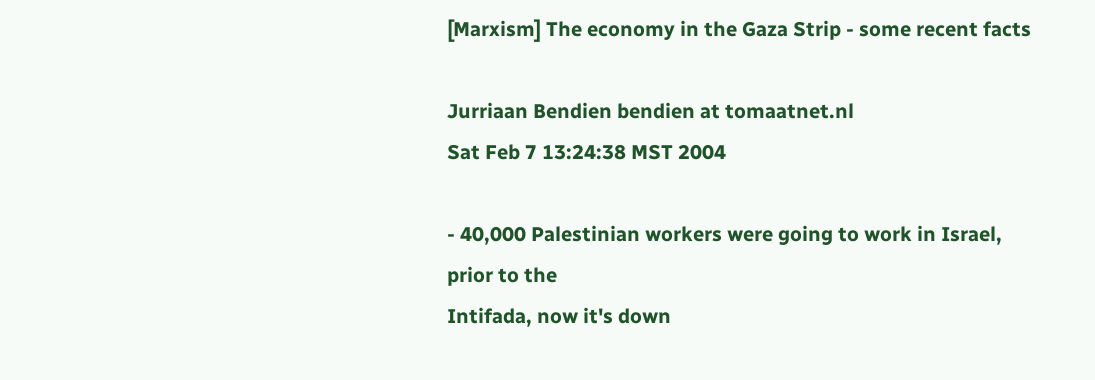[Marxism] The economy in the Gaza Strip - some recent facts

Jurriaan Bendien bendien at tomaatnet.nl
Sat Feb 7 13:24:38 MST 2004

- 40,000 Palestinian workers were going to work in Israel, prior to the
Intifada, now it's down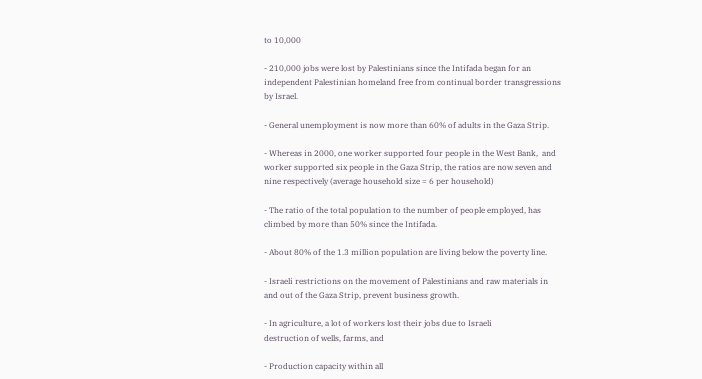to 10,000

- 210,000 jobs were lost by Palestinians since the Intifada began for an
independent Palestinian homeland free from continual border transgressions
by Israel.

- General unemployment is now more than 60% of adults in the Gaza Strip.

- Whereas in 2000, one worker supported four people in the West Bank,  and
worker supported six people in the Gaza Strip, the ratios are now seven and
nine respectively (average household size = 6 per household)

- The ratio of the total population to the number of people employed, has
climbed by more than 50% since the Intifada.

- About 80% of the 1.3 million population are living below the poverty line.

- Israeli restrictions on the movement of Palestinians and raw materials in
and out of the Gaza Strip, prevent business growth.

- In agriculture, a lot of workers lost their jobs due to Israeli
destruction of wells, farms, and

- Production capacity within all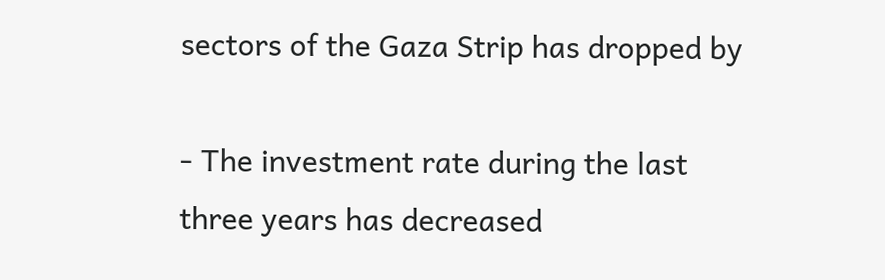sectors of the Gaza Strip has dropped by

- The investment rate during the last three years has decreased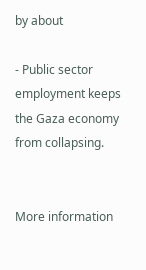by about

- Public sector employment keeps the Gaza economy from collapsing.


More information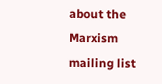about the Marxism mailing list